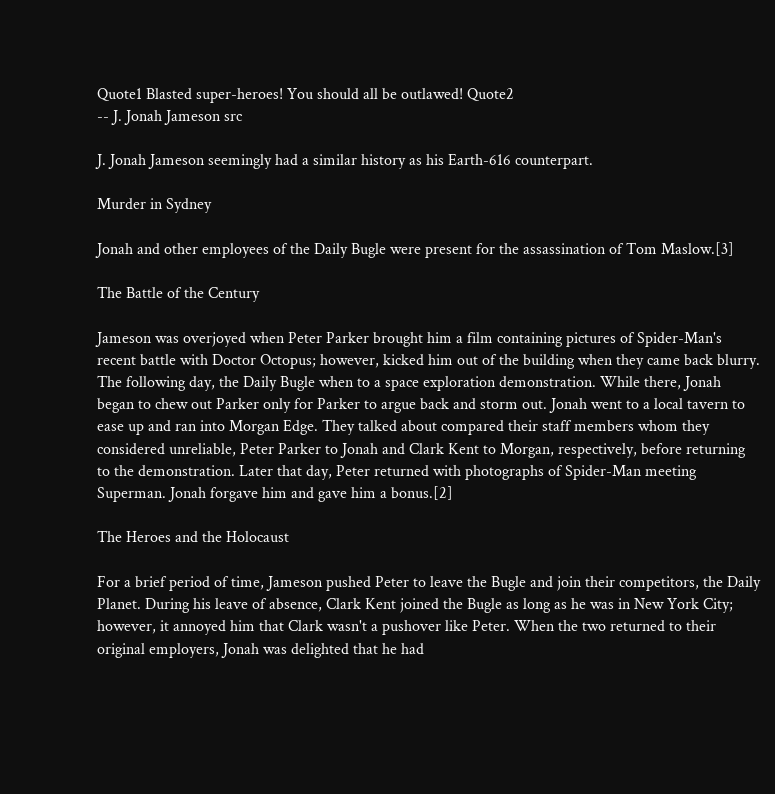Quote1 Blasted super-heroes! You should all be outlawed! Quote2
-- J. Jonah Jameson src

J. Jonah Jameson seemingly had a similar history as his Earth-616 counterpart.

Murder in Sydney

Jonah and other employees of the Daily Bugle were present for the assassination of Tom Maslow.[3]

The Battle of the Century

Jameson was overjoyed when Peter Parker brought him a film containing pictures of Spider-Man's recent battle with Doctor Octopus; however, kicked him out of the building when they came back blurry. The following day, the Daily Bugle when to a space exploration demonstration. While there, Jonah began to chew out Parker only for Parker to argue back and storm out. Jonah went to a local tavern to ease up and ran into Morgan Edge. They talked about compared their staff members whom they considered unreliable, Peter Parker to Jonah and Clark Kent to Morgan, respectively, before returning to the demonstration. Later that day, Peter returned with photographs of Spider-Man meeting Superman. Jonah forgave him and gave him a bonus.[2]

The Heroes and the Holocaust

For a brief period of time, Jameson pushed Peter to leave the Bugle and join their competitors, the Daily Planet. During his leave of absence, Clark Kent joined the Bugle as long as he was in New York City; however, it annoyed him that Clark wasn't a pushover like Peter. When the two returned to their original employers, Jonah was delighted that he had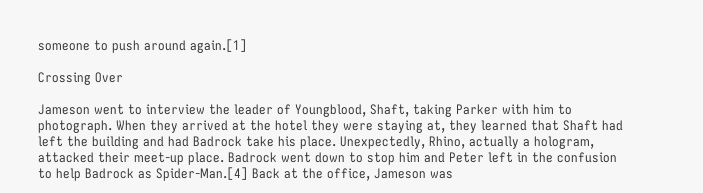someone to push around again.[1]

Crossing Over

Jameson went to interview the leader of Youngblood, Shaft, taking Parker with him to photograph. When they arrived at the hotel they were staying at, they learned that Shaft had left the building and had Badrock take his place. Unexpectedly, Rhino, actually a hologram, attacked their meet-up place. Badrock went down to stop him and Peter left in the confusion to help Badrock as Spider-Man.[4] Back at the office, Jameson was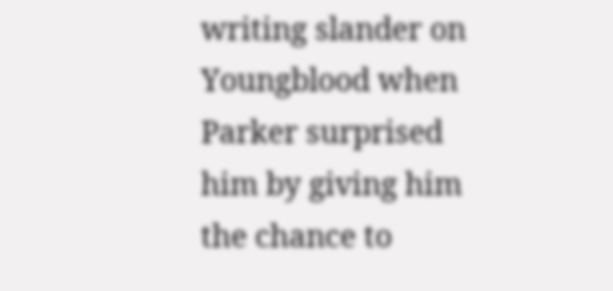writing slander on Youngblood when Parker surprised him by giving him the chance to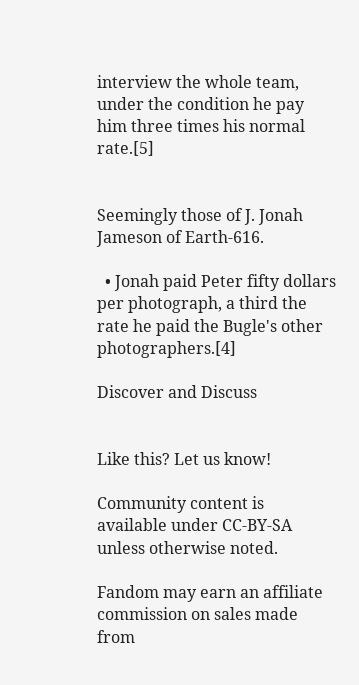interview the whole team, under the condition he pay him three times his normal rate.[5]


Seemingly those of J. Jonah Jameson of Earth-616.

  • Jonah paid Peter fifty dollars per photograph, a third the rate he paid the Bugle's other photographers.[4]

Discover and Discuss


Like this? Let us know!

Community content is available under CC-BY-SA unless otherwise noted.

Fandom may earn an affiliate commission on sales made from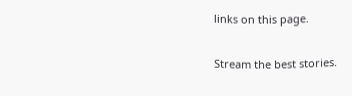links on this page.

Stream the best stories.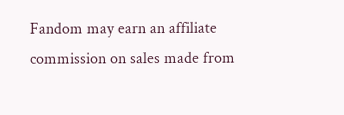Fandom may earn an affiliate commission on sales made from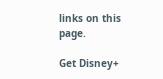links on this page.

Get Disney+